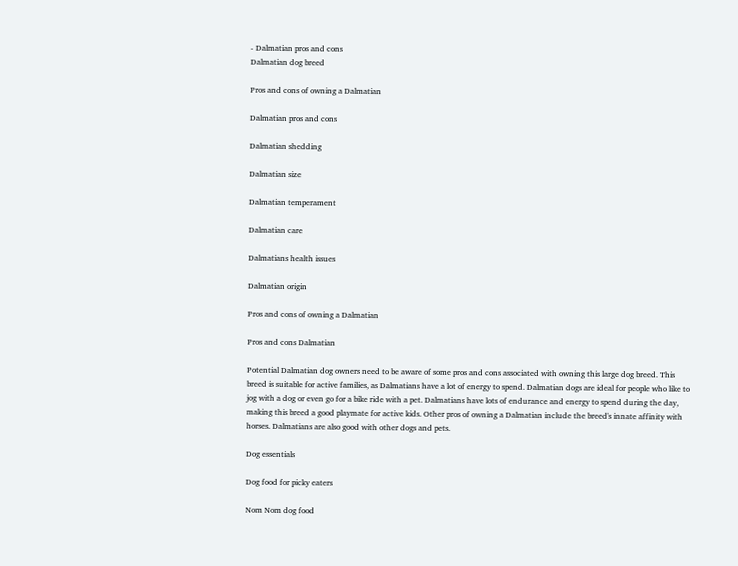- Dalmatian pros and cons
Dalmatian dog breed

Pros and cons of owning a Dalmatian

Dalmatian pros and cons

Dalmatian shedding

Dalmatian size

Dalmatian temperament

Dalmatian care

Dalmatians health issues

Dalmatian origin

Pros and cons of owning a Dalmatian

Pros and cons Dalmatian

Potential Dalmatian dog owners need to be aware of some pros and cons associated with owning this large dog breed. This breed is suitable for active families, as Dalmatians have a lot of energy to spend. Dalmatian dogs are ideal for people who like to jog with a dog or even go for a bike ride with a pet. Dalmatians have lots of endurance and energy to spend during the day, making this breed a good playmate for active kids. Other pros of owning a Dalmatian include the breed's innate affinity with horses. Dalmatians are also good with other dogs and pets.

Dog essentials

Dog food for picky eaters

Nom Nom dog food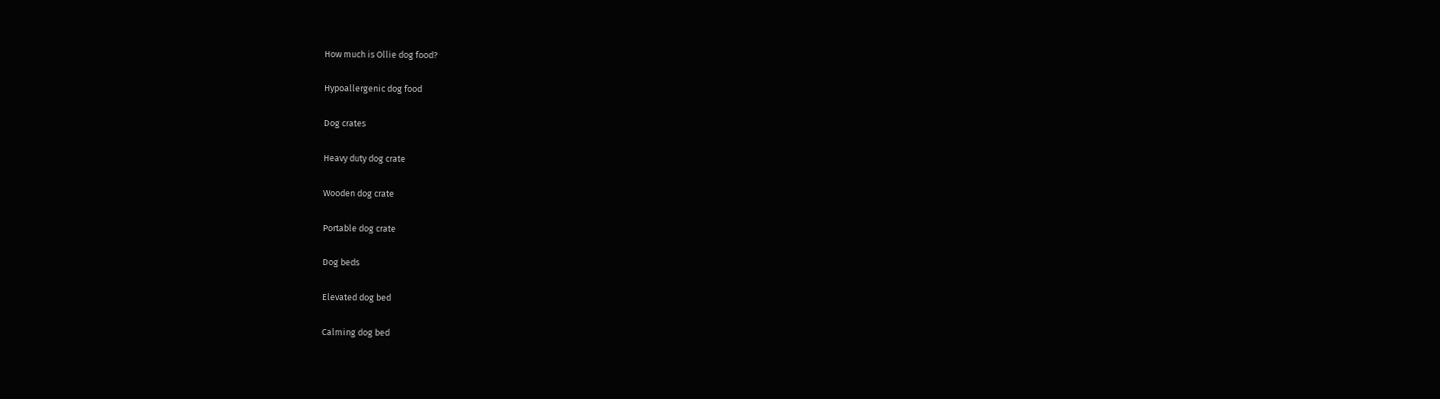How much is Ollie dog food?

Hypoallergenic dog food

Dog crates

Heavy duty dog crate

Wooden dog crate

Portable dog crate

Dog beds

Elevated dog bed

Calming dog bed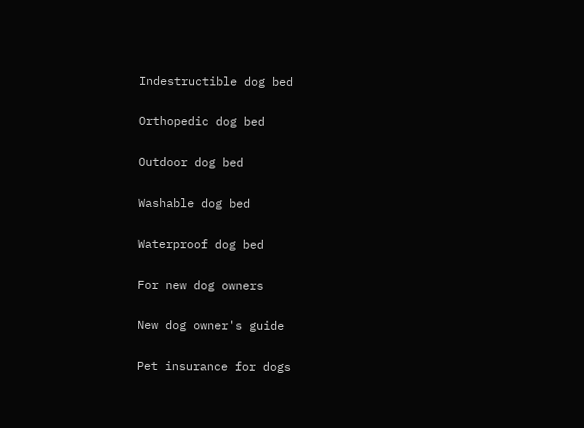Indestructible dog bed

Orthopedic dog bed

Outdoor dog bed

Washable dog bed

Waterproof dog bed

For new dog owners

New dog owner's guide

Pet insurance for dogs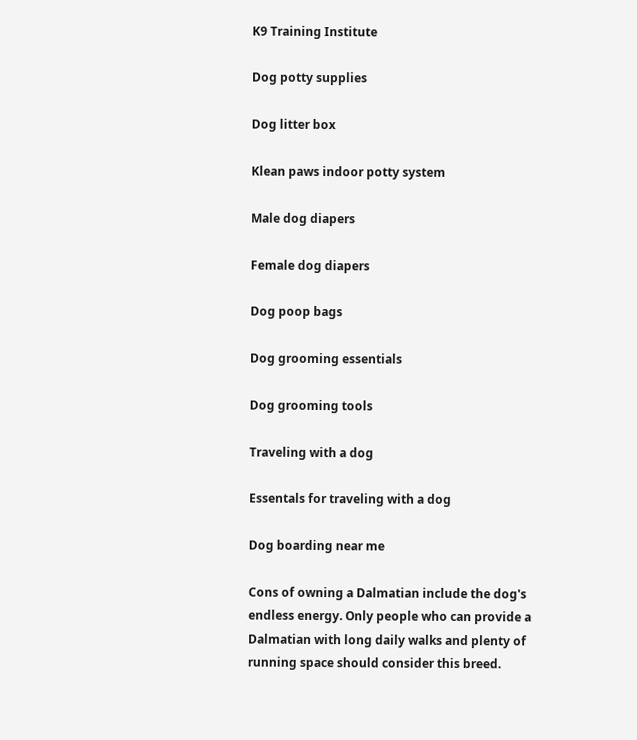K9 Training Institute

Dog potty supplies

Dog litter box

Klean paws indoor potty system

Male dog diapers

Female dog diapers

Dog poop bags

Dog grooming essentials

Dog grooming tools

Traveling with a dog

Essentals for traveling with a dog

Dog boarding near me

Cons of owning a Dalmatian include the dog's endless energy. Only people who can provide a Dalmatian with long daily walks and plenty of running space should consider this breed.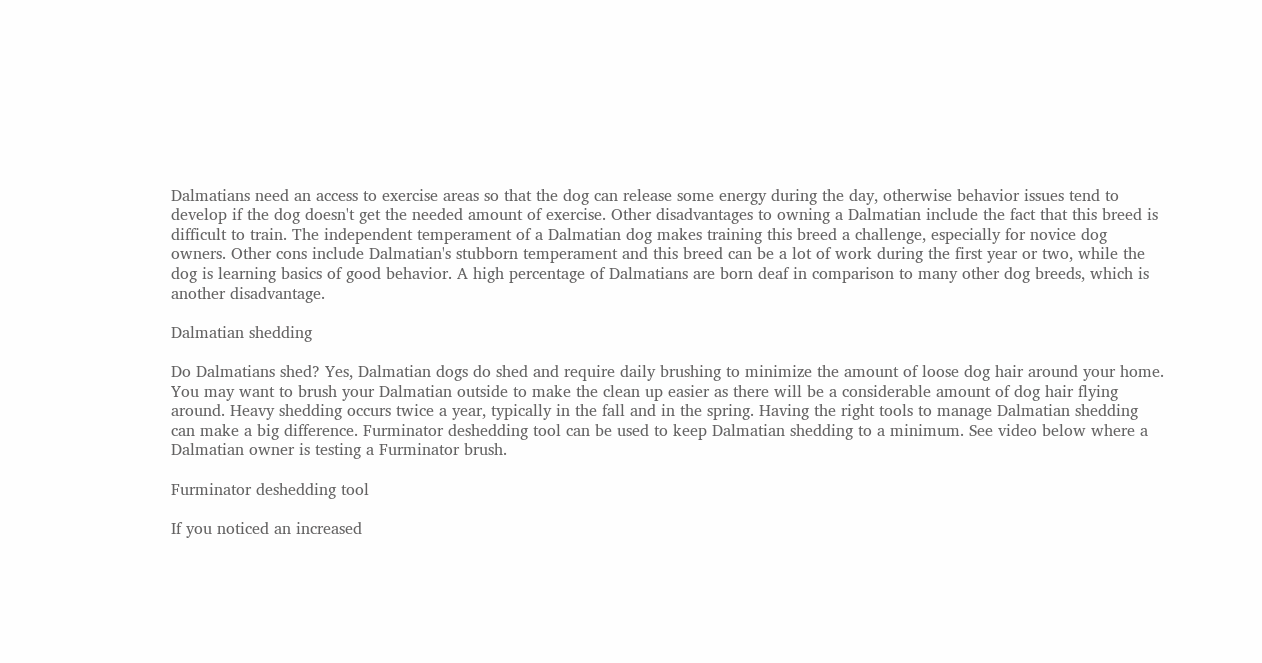Dalmatians need an access to exercise areas so that the dog can release some energy during the day, otherwise behavior issues tend to develop if the dog doesn't get the needed amount of exercise. Other disadvantages to owning a Dalmatian include the fact that this breed is difficult to train. The independent temperament of a Dalmatian dog makes training this breed a challenge, especially for novice dog owners. Other cons include Dalmatian's stubborn temperament and this breed can be a lot of work during the first year or two, while the dog is learning basics of good behavior. A high percentage of Dalmatians are born deaf in comparison to many other dog breeds, which is another disadvantage.

Dalmatian shedding

Do Dalmatians shed? Yes, Dalmatian dogs do shed and require daily brushing to minimize the amount of loose dog hair around your home. You may want to brush your Dalmatian outside to make the clean up easier as there will be a considerable amount of dog hair flying around. Heavy shedding occurs twice a year, typically in the fall and in the spring. Having the right tools to manage Dalmatian shedding can make a big difference. Furminator deshedding tool can be used to keep Dalmatian shedding to a minimum. See video below where a Dalmatian owner is testing a Furminator brush.

Furminator deshedding tool

If you noticed an increased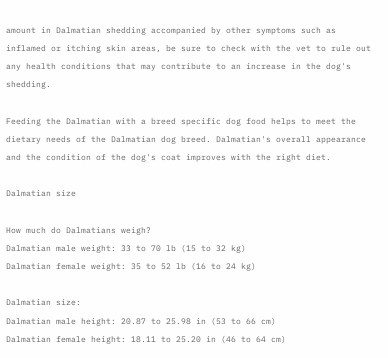amount in Dalmatian shedding accompanied by other symptoms such as inflamed or itching skin areas, be sure to check with the vet to rule out any health conditions that may contribute to an increase in the dog's shedding.

Feeding the Dalmatian with a breed specific dog food helps to meet the dietary needs of the Dalmatian dog breed. Dalmatian's overall appearance and the condition of the dog's coat improves with the right diet.

Dalmatian size

How much do Dalmatians weigh?
Dalmatian male weight: 33 to 70 lb (15 to 32 kg)
Dalmatian female weight: 35 to 52 lb (16 to 24 kg)

Dalmatian size:
Dalmatian male height: 20.87 to 25.98 in (53 to 66 cm)
Dalmatian female height: 18.11 to 25.20 in (46 to 64 cm)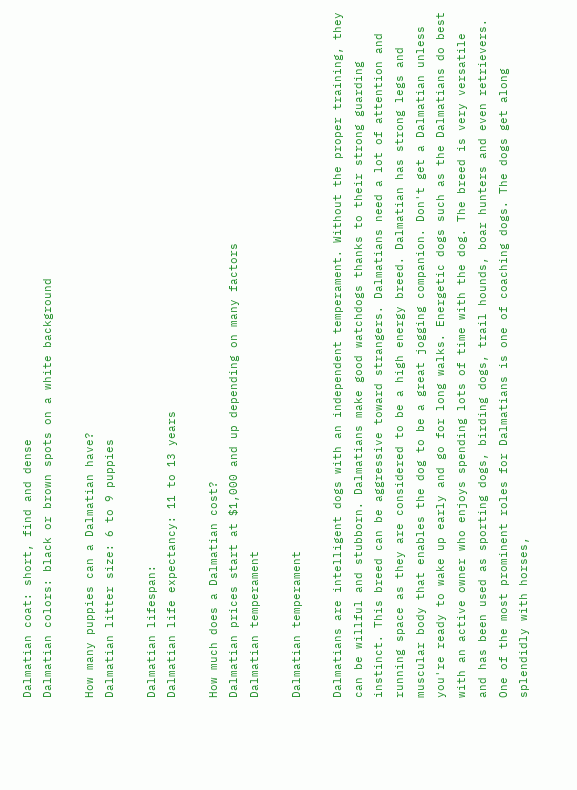Dalmatian coat: short, find and dense
Dalmatian colors: black or brown spots on a white background

How many puppies can a Dalmatian have?
Dalmatian litter size: 6 to 9 puppies

Dalmatian lifespan:
Dalmatian life expectancy: 11 to 13 years

How much does a Dalmatian cost?
Dalmatian prices start at $1,000 and up depending on many factors
Dalmatian temperament

Dalmatian temperament

Dalmatians are intelligent dogs with an independent temperament. Without the proper training, they can be willful and stubborn. Dalmatians make good watchdogs thanks to their strong guarding instinct. This breed can be aggressive toward strangers. Dalmatians need a lot of attention and running space as they are considered to be a high energy breed. Dalmatian has strong legs and muscular body that enables the dog to be a great jogging companion. Don't get a Dalmatian unless you're ready to wake up early and go for long walks. Energetic dogs such as the Dalmatians do best with an active owner who enjoys spending lots of time with the dog. The breed is very versatile and has been used as sporting dogs, birding dogs, trail hounds, boar hunters and even retrievers. One of the most prominent roles for Dalmatians is one of coaching dogs. The dogs get along splendidly with horses,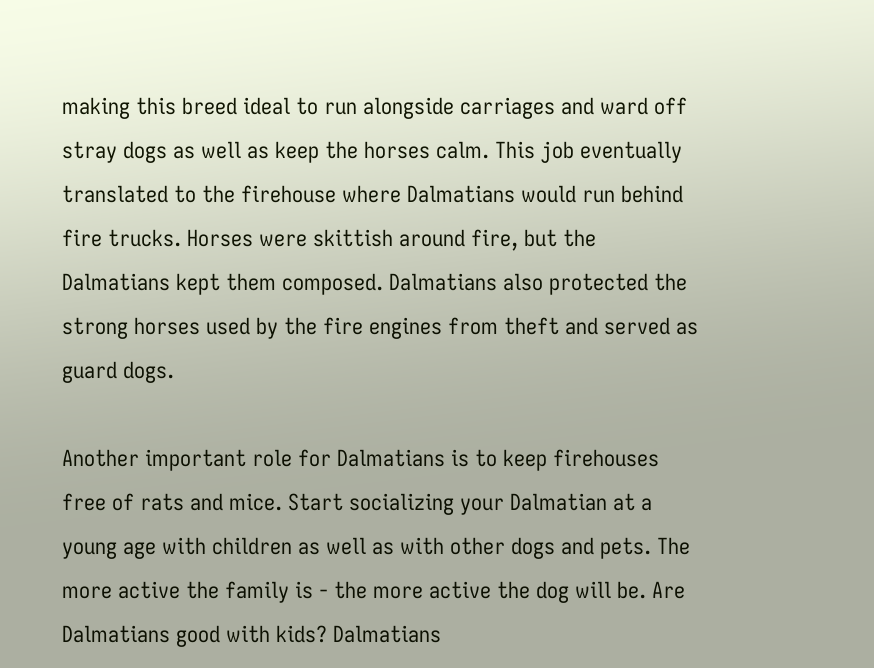making this breed ideal to run alongside carriages and ward off stray dogs as well as keep the horses calm. This job eventually translated to the firehouse where Dalmatians would run behind fire trucks. Horses were skittish around fire, but the Dalmatians kept them composed. Dalmatians also protected the strong horses used by the fire engines from theft and served as guard dogs.

Another important role for Dalmatians is to keep firehouses free of rats and mice. Start socializing your Dalmatian at a young age with children as well as with other dogs and pets. The more active the family is - the more active the dog will be. Are Dalmatians good with kids? Dalmatians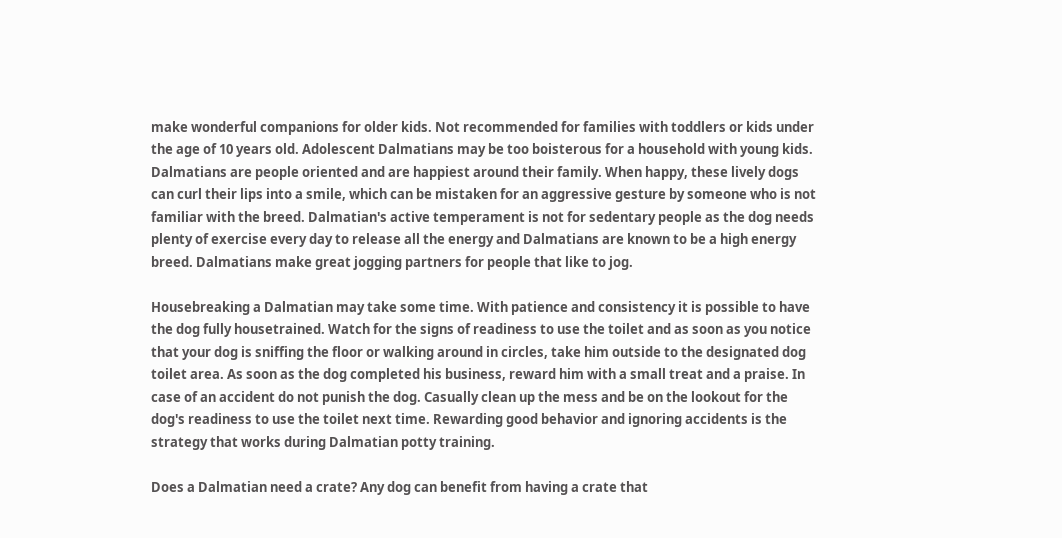make wonderful companions for older kids. Not recommended for families with toddlers or kids under the age of 10 years old. Adolescent Dalmatians may be too boisterous for a household with young kids. Dalmatians are people oriented and are happiest around their family. When happy, these lively dogs can curl their lips into a smile, which can be mistaken for an aggressive gesture by someone who is not familiar with the breed. Dalmatian's active temperament is not for sedentary people as the dog needs plenty of exercise every day to release all the energy and Dalmatians are known to be a high energy breed. Dalmatians make great jogging partners for people that like to jog.

Housebreaking a Dalmatian may take some time. With patience and consistency it is possible to have the dog fully housetrained. Watch for the signs of readiness to use the toilet and as soon as you notice that your dog is sniffing the floor or walking around in circles, take him outside to the designated dog toilet area. As soon as the dog completed his business, reward him with a small treat and a praise. In case of an accident do not punish the dog. Casually clean up the mess and be on the lookout for the dog's readiness to use the toilet next time. Rewarding good behavior and ignoring accidents is the strategy that works during Dalmatian potty training.

Does a Dalmatian need a crate? Any dog can benefit from having a crate that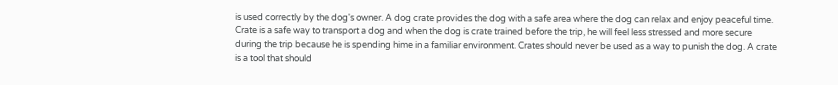is used correctly by the dog's owner. A dog crate provides the dog with a safe area where the dog can relax and enjoy peaceful time. Crate is a safe way to transport a dog and when the dog is crate trained before the trip, he will feel less stressed and more secure during the trip because he is spending hime in a familiar environment. Crates should never be used as a way to punish the dog. A crate is a tool that should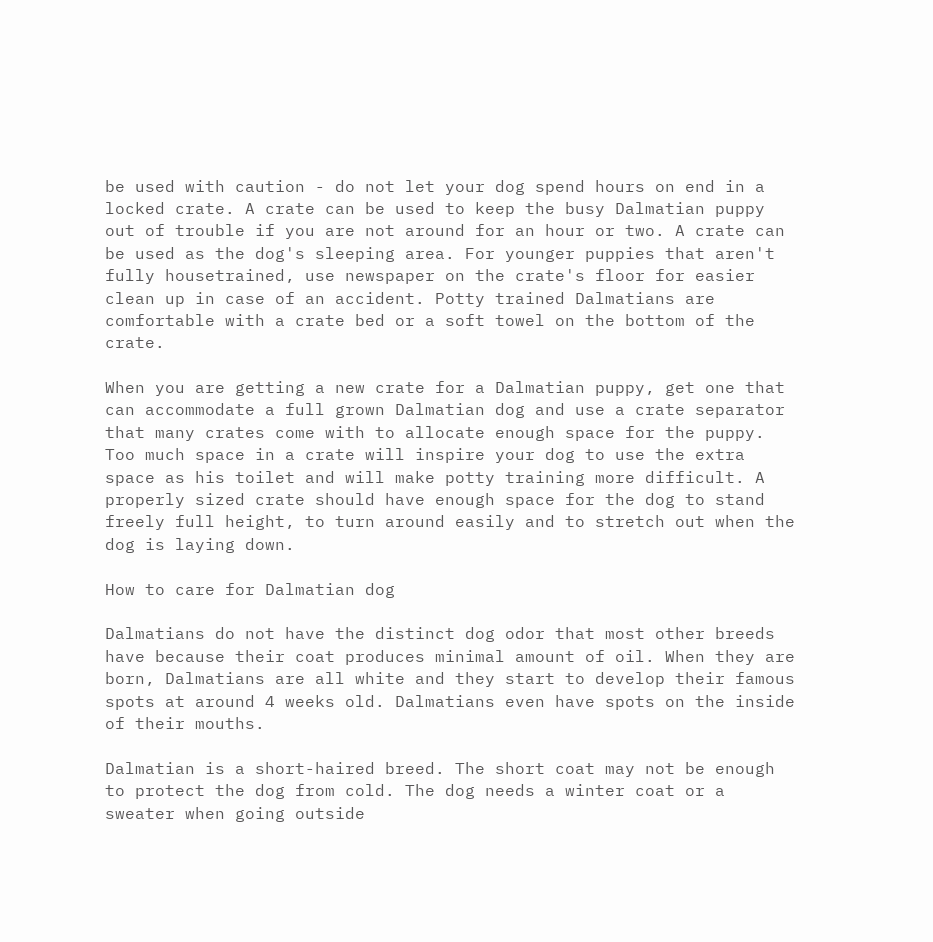be used with caution - do not let your dog spend hours on end in a locked crate. A crate can be used to keep the busy Dalmatian puppy out of trouble if you are not around for an hour or two. A crate can be used as the dog's sleeping area. For younger puppies that aren't fully housetrained, use newspaper on the crate's floor for easier clean up in case of an accident. Potty trained Dalmatians are comfortable with a crate bed or a soft towel on the bottom of the crate.

When you are getting a new crate for a Dalmatian puppy, get one that can accommodate a full grown Dalmatian dog and use a crate separator that many crates come with to allocate enough space for the puppy. Too much space in a crate will inspire your dog to use the extra space as his toilet and will make potty training more difficult. A properly sized crate should have enough space for the dog to stand freely full height, to turn around easily and to stretch out when the dog is laying down.

How to care for Dalmatian dog

Dalmatians do not have the distinct dog odor that most other breeds have because their coat produces minimal amount of oil. When they are born, Dalmatians are all white and they start to develop their famous spots at around 4 weeks old. Dalmatians even have spots on the inside of their mouths.

Dalmatian is a short-haired breed. The short coat may not be enough to protect the dog from cold. The dog needs a winter coat or a sweater when going outside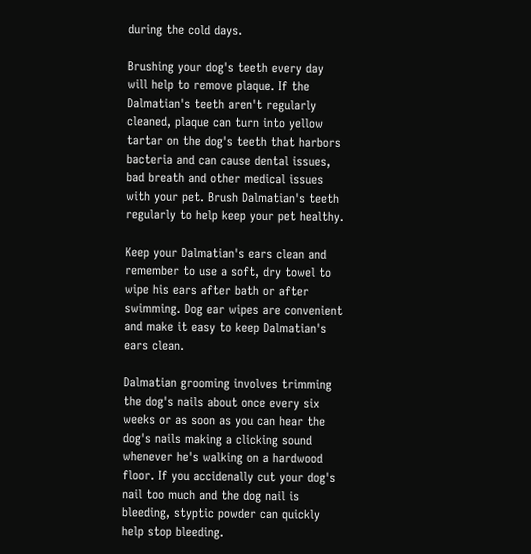during the cold days.

Brushing your dog's teeth every day will help to remove plaque. If the Dalmatian's teeth aren't regularly cleaned, plaque can turn into yellow tartar on the dog's teeth that harbors bacteria and can cause dental issues, bad breath and other medical issues with your pet. Brush Dalmatian's teeth regularly to help keep your pet healthy.

Keep your Dalmatian's ears clean and remember to use a soft, dry towel to wipe his ears after bath or after swimming. Dog ear wipes are convenient and make it easy to keep Dalmatian's ears clean.

Dalmatian grooming involves trimming the dog's nails about once every six weeks or as soon as you can hear the dog's nails making a clicking sound whenever he's walking on a hardwood floor. If you accidenally cut your dog's nail too much and the dog nail is bleeding, styptic powder can quickly help stop bleeding.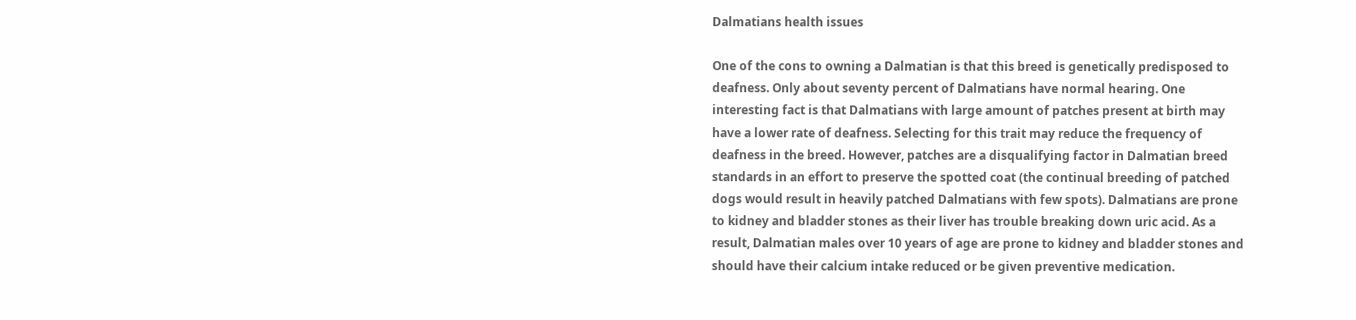Dalmatians health issues

One of the cons to owning a Dalmatian is that this breed is genetically predisposed to deafness. Only about seventy percent of Dalmatians have normal hearing. One interesting fact is that Dalmatians with large amount of patches present at birth may have a lower rate of deafness. Selecting for this trait may reduce the frequency of deafness in the breed. However, patches are a disqualifying factor in Dalmatian breed standards in an effort to preserve the spotted coat (the continual breeding of patched dogs would result in heavily patched Dalmatians with few spots). Dalmatians are prone to kidney and bladder stones as their liver has trouble breaking down uric acid. As a result, Dalmatian males over 10 years of age are prone to kidney and bladder stones and should have their calcium intake reduced or be given preventive medication.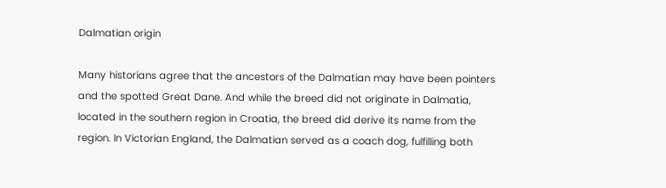Dalmatian origin

Many historians agree that the ancestors of the Dalmatian may have been pointers and the spotted Great Dane. And while the breed did not originate in Dalmatia, located in the southern region in Croatia, the breed did derive its name from the region. In Victorian England, the Dalmatian served as a coach dog, fulfilling both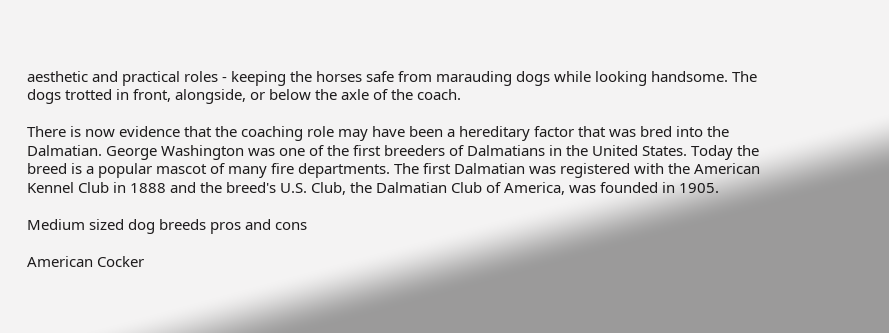aesthetic and practical roles - keeping the horses safe from marauding dogs while looking handsome. The dogs trotted in front, alongside, or below the axle of the coach.

There is now evidence that the coaching role may have been a hereditary factor that was bred into the Dalmatian. George Washington was one of the first breeders of Dalmatians in the United States. Today the breed is a popular mascot of many fire departments. The first Dalmatian was registered with the American Kennel Club in 1888 and the breed's U.S. Club, the Dalmatian Club of America, was founded in 1905.

Medium sized dog breeds pros and cons

American Cocker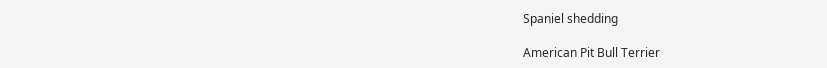Spaniel shedding

American Pit Bull Terrier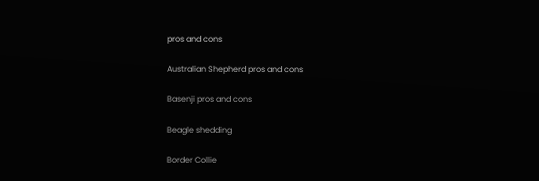pros and cons

Australian Shepherd pros and cons

Basenji pros and cons

Beagle shedding

Border Collie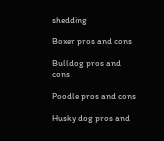shedding

Boxer pros and cons

Bulldog pros and cons

Poodle pros and cons

Husky dog pros and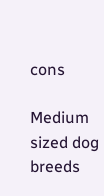cons

Medium sized dog breeds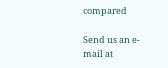compared

Send us an e-mail at